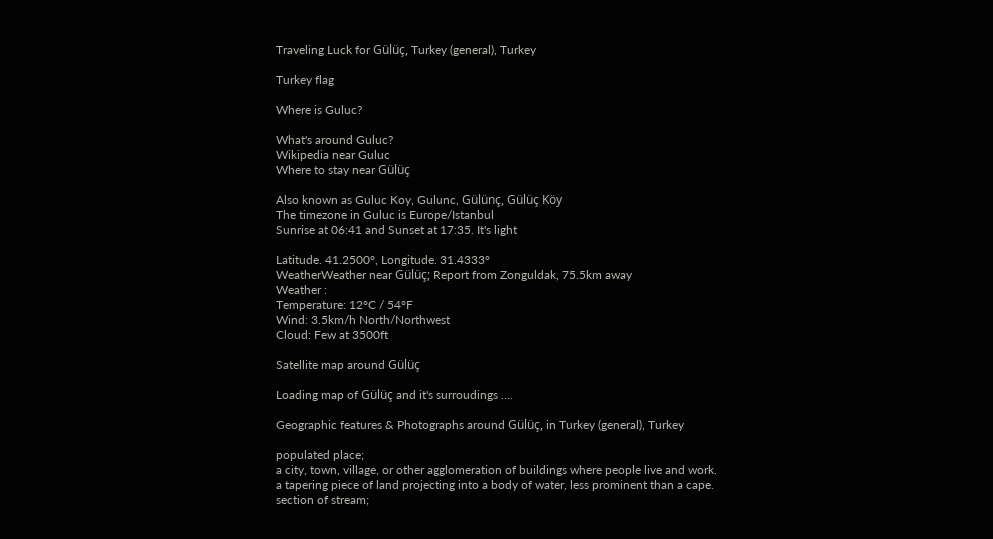Traveling Luck for Gülüç, Turkey (general), Turkey

Turkey flag

Where is Guluc?

What's around Guluc?
Wikipedia near Guluc
Where to stay near Gülüç

Also known as Guluc Koy, Gulunc, Gülünç, Gülüç Köy
The timezone in Guluc is Europe/Istanbul
Sunrise at 06:41 and Sunset at 17:35. It's light

Latitude. 41.2500°, Longitude. 31.4333°
WeatherWeather near Gülüç; Report from Zonguldak, 75.5km away
Weather :
Temperature: 12°C / 54°F
Wind: 3.5km/h North/Northwest
Cloud: Few at 3500ft

Satellite map around Gülüç

Loading map of Gülüç and it's surroudings ....

Geographic features & Photographs around Gülüç, in Turkey (general), Turkey

populated place;
a city, town, village, or other agglomeration of buildings where people live and work.
a tapering piece of land projecting into a body of water, less prominent than a cape.
section of stream;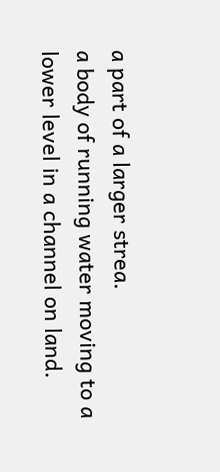a part of a larger strea.
a body of running water moving to a lower level in a channel on land.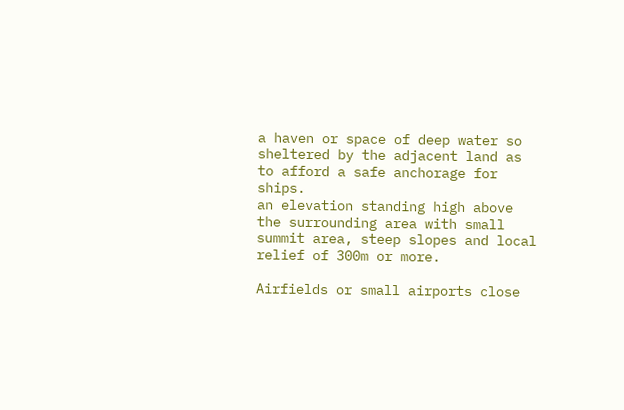a haven or space of deep water so sheltered by the adjacent land as to afford a safe anchorage for ships.
an elevation standing high above the surrounding area with small summit area, steep slopes and local relief of 300m or more.

Airfields or small airports close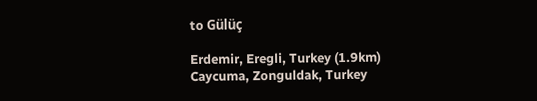to Gülüç

Erdemir, Eregli, Turkey (1.9km)
Caycuma, Zonguldak, Turkey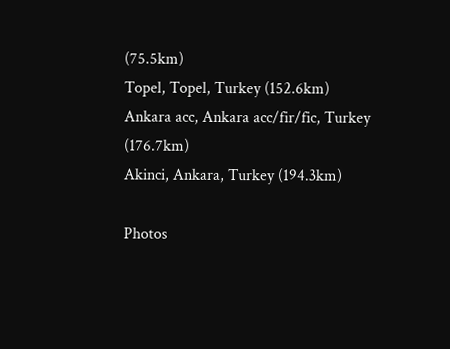(75.5km)
Topel, Topel, Turkey (152.6km)
Ankara acc, Ankara acc/fir/fic, Turkey (176.7km)
Akinci, Ankara, Turkey (194.3km)

Photos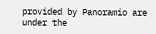provided by Panoramio are under the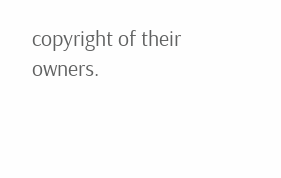copyright of their owners.